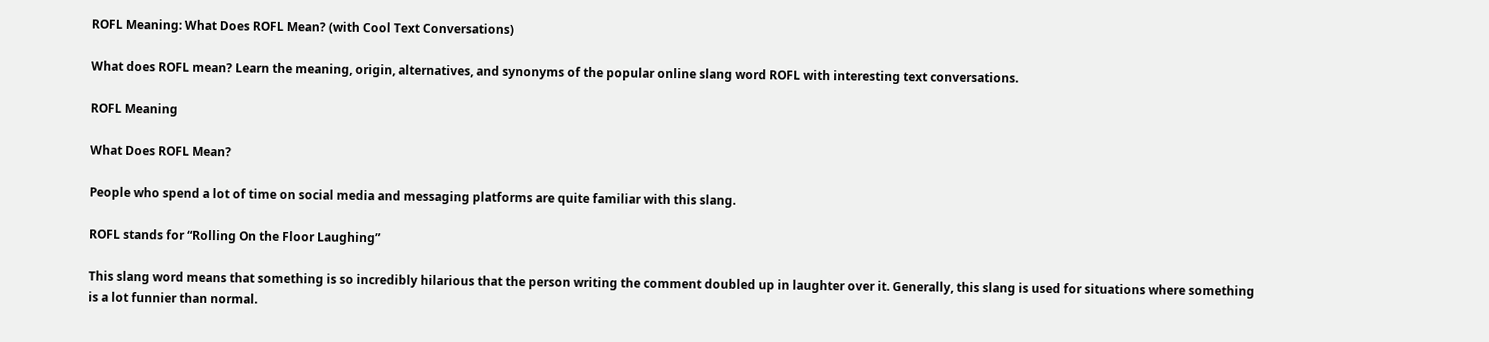ROFL Meaning: What Does ROFL Mean? (with Cool Text Conversations)

What does ROFL mean? Learn the meaning, origin, alternatives, and synonyms of the popular online slang word ROFL with interesting text conversations.

ROFL Meaning

What Does ROFL Mean?

People who spend a lot of time on social media and messaging platforms are quite familiar with this slang.

ROFL stands for “Rolling On the Floor Laughing”

This slang word means that something is so incredibly hilarious that the person writing the comment doubled up in laughter over it. Generally, this slang is used for situations where something is a lot funnier than normal.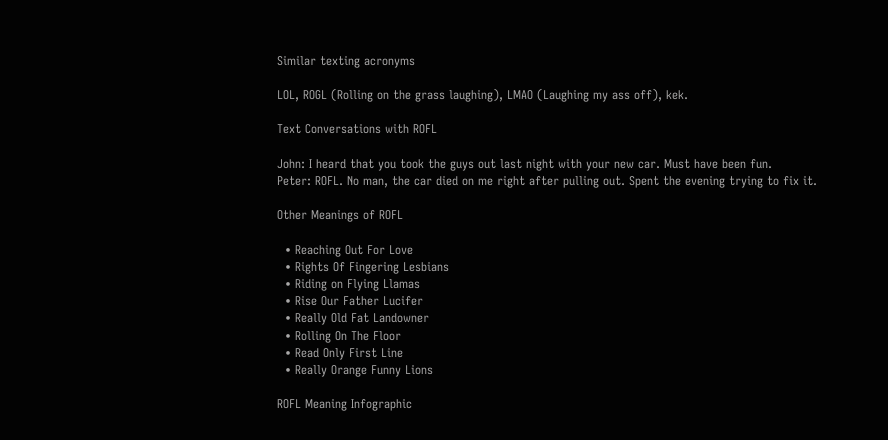Similar texting acronyms

LOL, ROGL (Rolling on the grass laughing), LMAO (Laughing my ass off), kek.

Text Conversations with ROFL

John: I heard that you took the guys out last night with your new car. Must have been fun.
Peter: ROFL. No man, the car died on me right after pulling out. Spent the evening trying to fix it.

Other Meanings of ROFL

  • Reaching Out For Love
  • Rights Of Fingering Lesbians
  • Riding on Flying Llamas
  • Rise Our Father Lucifer
  • Really Old Fat Landowner
  • Rolling On The Floor
  • Read Only First Line
  • Really Orange Funny Lions

ROFL Meaning Infographic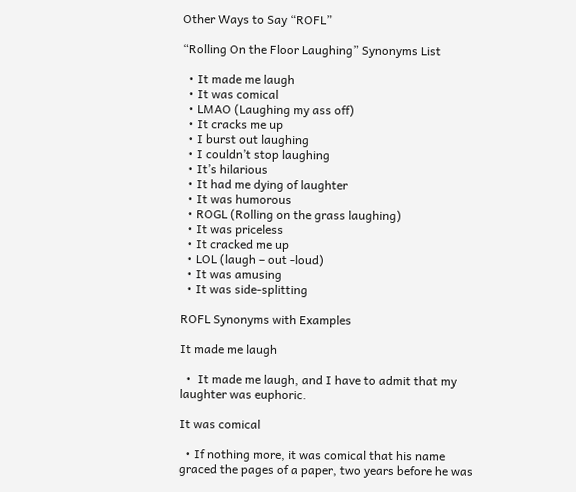Other Ways to Say “ROFL”

“Rolling On the Floor Laughing” Synonyms List

  • It made me laugh
  • It was comical
  • LMAO (Laughing my ass off)
  • It cracks me up
  • I burst out laughing
  • I couldn’t stop laughing
  • It’s hilarious
  • It had me dying of laughter
  • It was humorous
  • ROGL (Rolling on the grass laughing)
  • It was priceless
  • It cracked me up
  • LOL (laugh – out -loud)
  • It was amusing
  • It was side-splitting

ROFL Synonyms with Examples

It made me laugh

  •  It made me laugh, and I have to admit that my laughter was euphoric.

It was comical

  • If nothing more, it was comical that his name graced the pages of a paper, two years before he was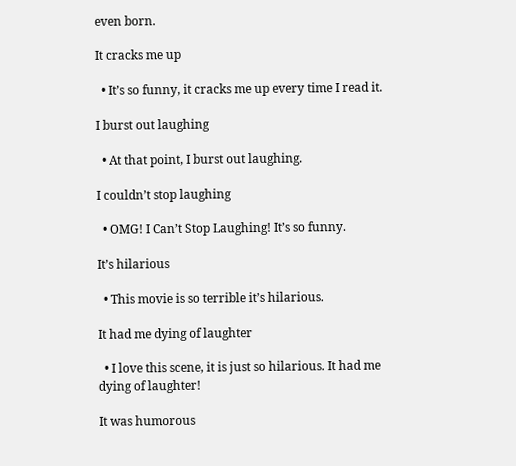even born.

It cracks me up

  • It’s so funny, it cracks me up every time I read it.

I burst out laughing

  • At that point, I burst out laughing.

I couldn’t stop laughing

  • OMG! I Can’t Stop Laughing! It’s so funny.

It’s hilarious

  • This movie is so terrible it’s hilarious.

It had me dying of laughter

  • I love this scene, it is just so hilarious. It had me dying of laughter!

It was humorous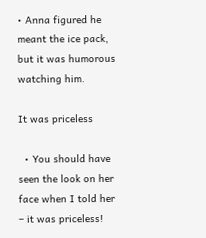• Anna figured he meant the ice pack, but it was humorous watching him.

It was priceless

  • You should have seen the look on her face when I told her – it was priceless!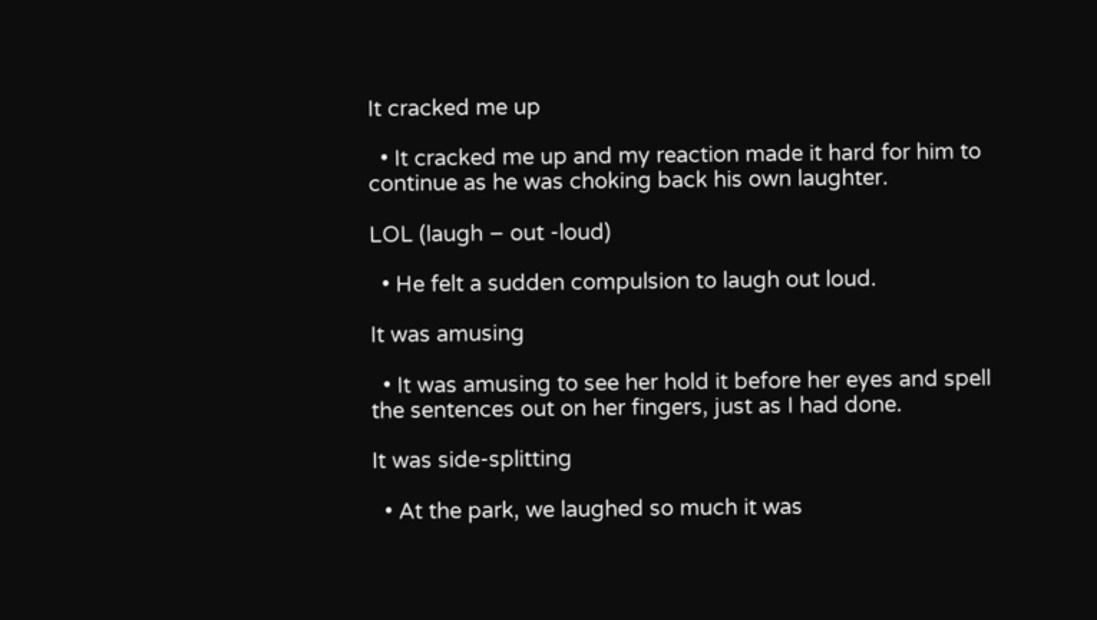It cracked me up

  • It cracked me up and my reaction made it hard for him to continue as he was choking back his own laughter.

LOL (laugh – out -loud)

  • He felt a sudden compulsion to laugh out loud.

It was amusing

  • It was amusing to see her hold it before her eyes and spell the sentences out on her fingers, just as I had done.

It was side-splitting

  • At the park, we laughed so much it was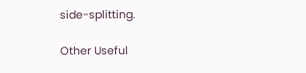side-splitting.

Other Useful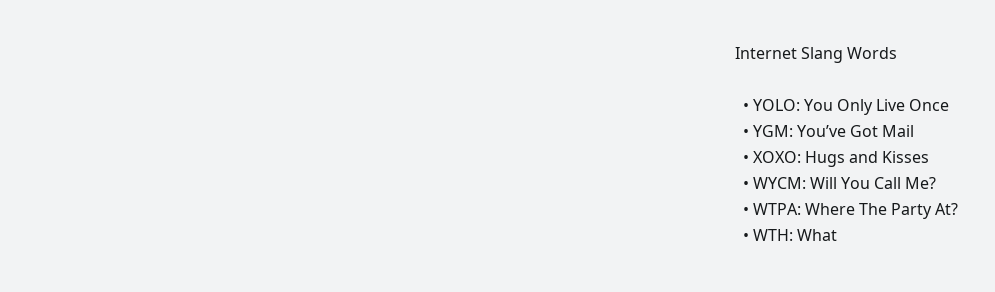Internet Slang Words

  • YOLO: You Only Live Once
  • YGM: You’ve Got Mail
  • XOXO: Hugs and Kisses
  • WYCM: Will You Call Me?
  • WTPA: Where The Party At?
  • WTH: What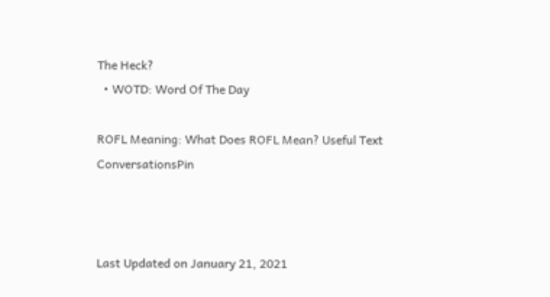The Heck?
  • WOTD: Word Of The Day

ROFL Meaning: What Does ROFL Mean? Useful Text ConversationsPin



Last Updated on January 21, 2021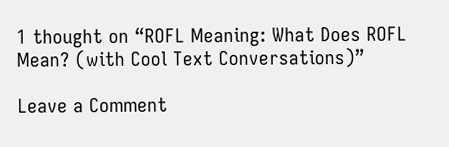1 thought on “ROFL Meaning: What Does ROFL Mean? (with Cool Text Conversations)”

Leave a Comment